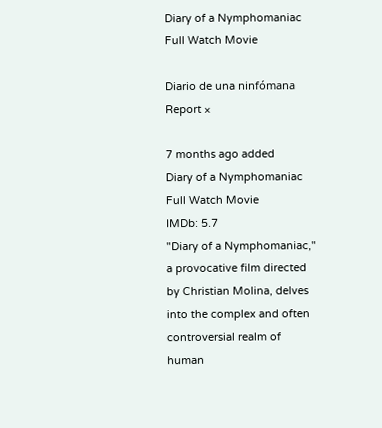Diary of a Nymphomaniac Full Watch Movie

Diario de una ninfómana
Report ×

7 months ago added
Diary of a Nymphomaniac Full Watch Movie
IMDb: 5.7
"Diary of a Nymphomaniac," a provocative film directed by Christian Molina, delves into the complex and often controversial realm of human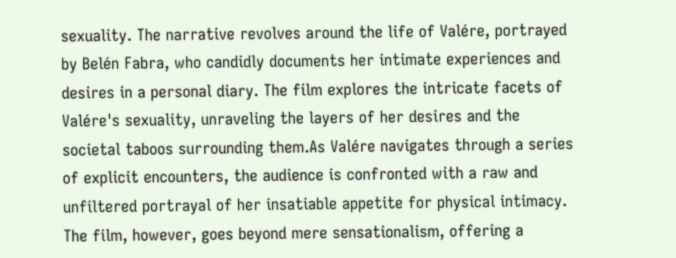sexuality. The narrative revolves around the life of Valére, portrayed by Belén Fabra, who candidly documents her intimate experiences and desires in a personal diary. The film explores the intricate facets of Valére's sexuality, unraveling the layers of her desires and the societal taboos surrounding them.As Valére navigates through a series of explicit encounters, the audience is confronted with a raw and unfiltered portrayal of her insatiable appetite for physical intimacy. The film, however, goes beyond mere sensationalism, offering a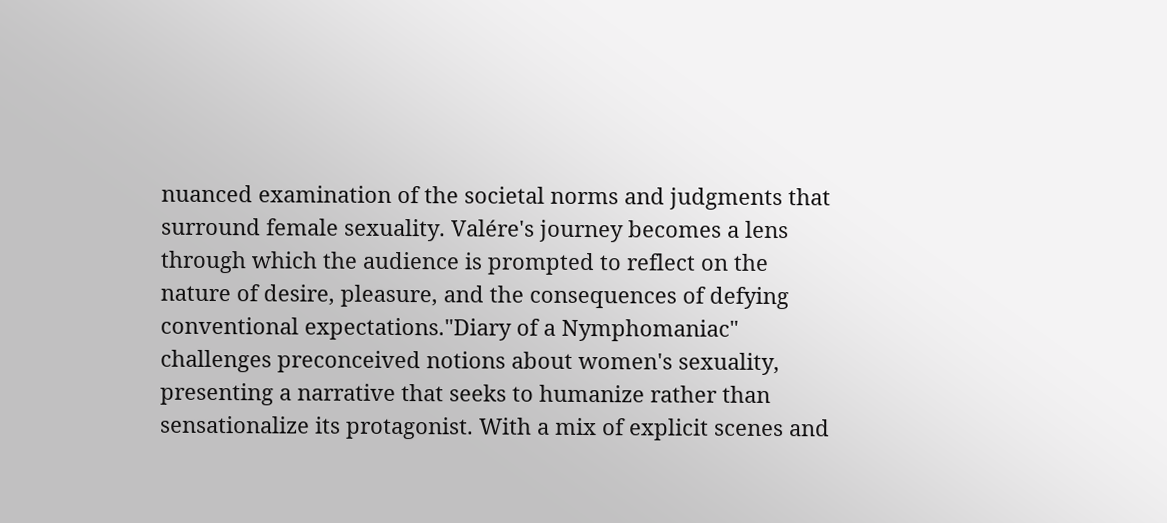nuanced examination of the societal norms and judgments that surround female sexuality. Valére's journey becomes a lens through which the audience is prompted to reflect on the nature of desire, pleasure, and the consequences of defying conventional expectations."Diary of a Nymphomaniac" challenges preconceived notions about women's sexuality, presenting a narrative that seeks to humanize rather than sensationalize its protagonist. With a mix of explicit scenes and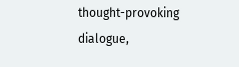thought-provoking dialogue,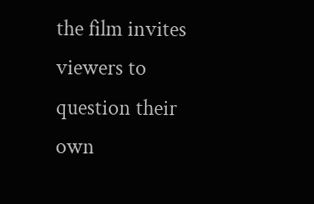the film invites viewers to question their own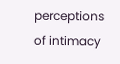perceptions of intimacy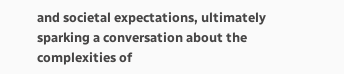and societal expectations, ultimately sparking a conversation about the complexities of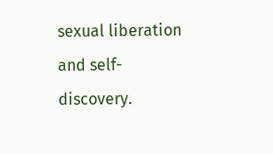sexual liberation and self-discovery.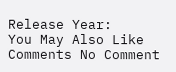Release Year:
You May Also Like
Comments No Comment